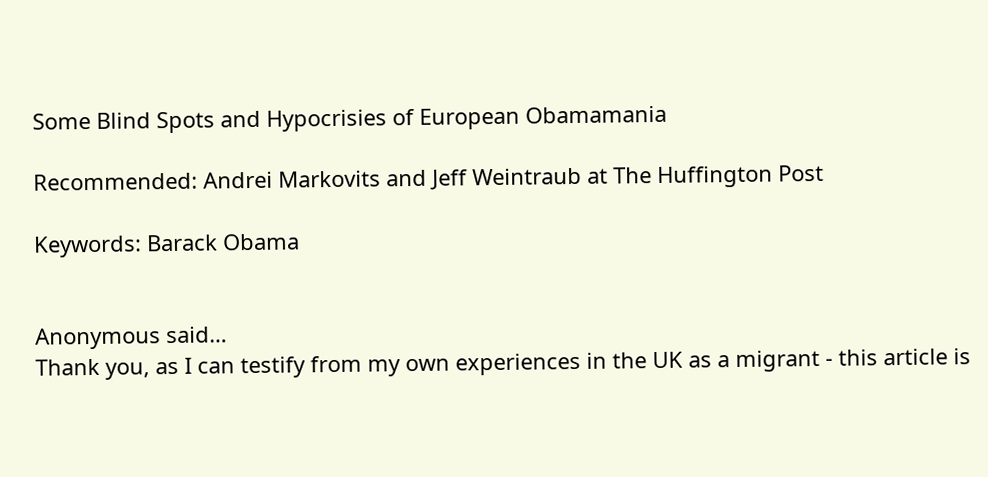Some Blind Spots and Hypocrisies of European Obamamania

Recommended: Andrei Markovits and Jeff Weintraub at The Huffington Post

Keywords: Barack Obama


Anonymous said…
Thank you, as I can testify from my own experiences in the UK as a migrant - this article is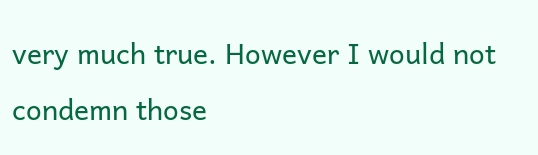very much true. However I would not condemn those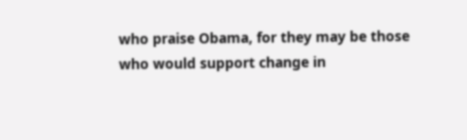who praise Obama, for they may be those who would support change in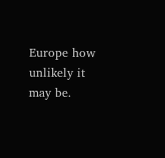Europe how unlikely it may be.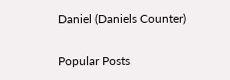Daniel (Daniels Counter)

Popular Posts